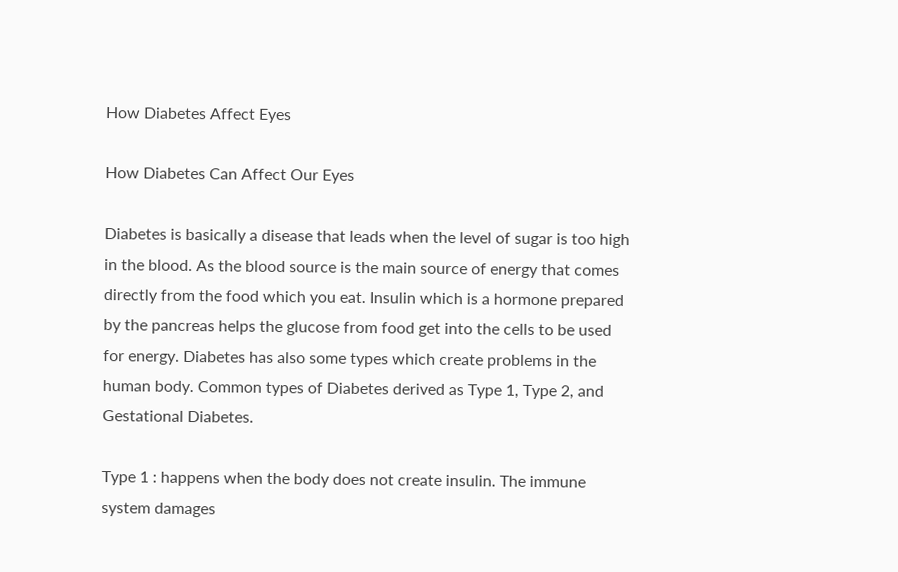How Diabetes Affect Eyes

How Diabetes Can Affect Our Eyes

Diabetes is basically a disease that leads when the level of sugar is too high in the blood. As the blood source is the main source of energy that comes directly from the food which you eat. Insulin which is a hormone prepared by the pancreas helps the glucose from food get into the cells to be used for energy. Diabetes has also some types which create problems in the human body. Common types of Diabetes derived as Type 1, Type 2, and Gestational Diabetes.

Type 1 : happens when the body does not create insulin. The immune system damages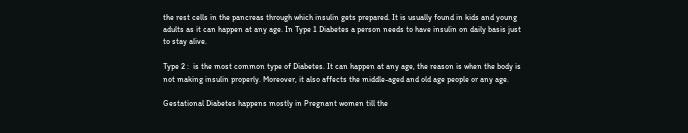the rest cells in the pancreas through which insulin gets prepared. It is usually found in kids and young adults as it can happen at any age. In Type 1 Diabetes a person needs to have insulin on daily basis just to stay alive.

Type 2 :  is the most common type of Diabetes. It can happen at any age, the reason is when the body is not making insulin properly. Moreover, it also affects the middle-aged and old age people or any age.

Gestational Diabetes happens mostly in Pregnant women till the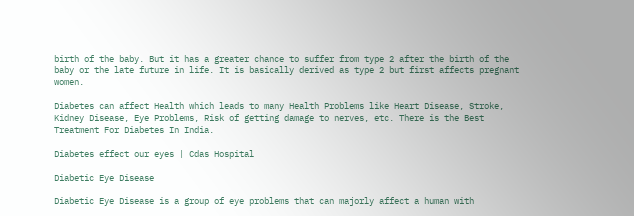birth of the baby. But it has a greater chance to suffer from type 2 after the birth of the baby or the late future in life. It is basically derived as type 2 but first affects pregnant women.

Diabetes can affect Health which leads to many Health Problems like Heart Disease, Stroke, Kidney Disease, Eye Problems, Risk of getting damage to nerves, etc. There is the Best Treatment For Diabetes In India.

Diabetes effect our eyes | Cdas Hospital

Diabetic Eye Disease

Diabetic Eye Disease is a group of eye problems that can majorly affect a human with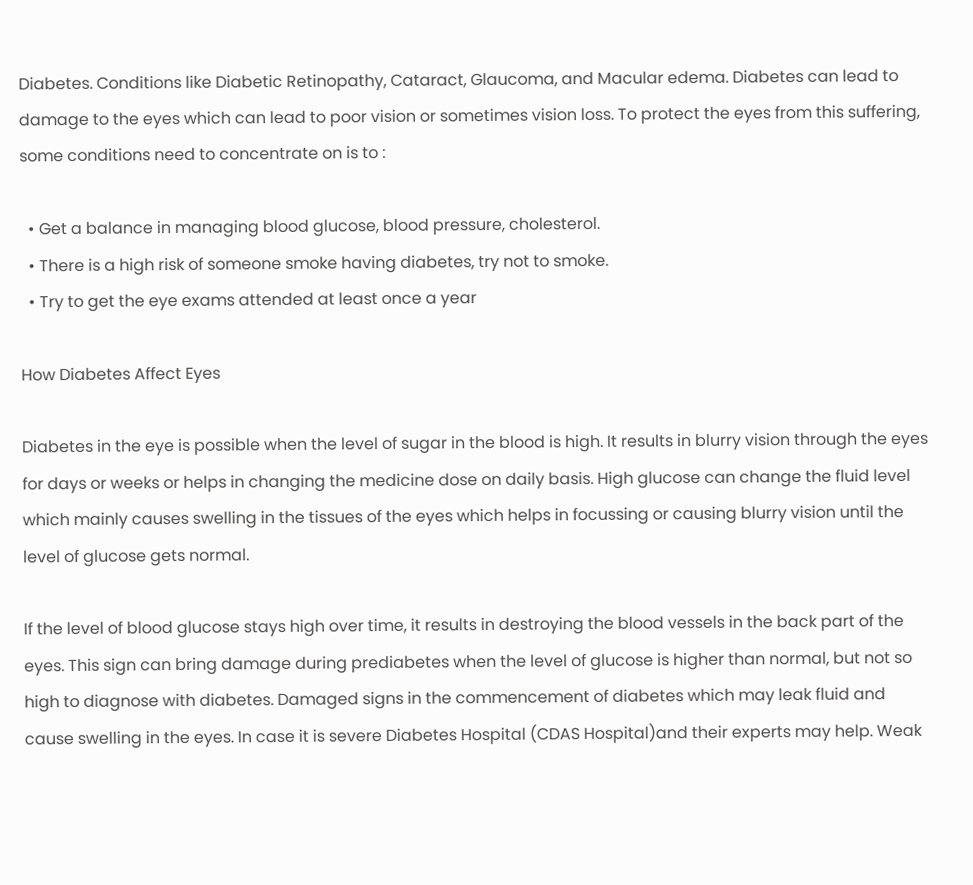Diabetes. Conditions like Diabetic Retinopathy, Cataract, Glaucoma, and Macular edema. Diabetes can lead to damage to the eyes which can lead to poor vision or sometimes vision loss. To protect the eyes from this suffering, some conditions need to concentrate on is to :

  • Get a balance in managing blood glucose, blood pressure, cholesterol.
  • There is a high risk of someone smoke having diabetes, try not to smoke.
  • Try to get the eye exams attended at least once a year

How Diabetes Affect Eyes

Diabetes in the eye is possible when the level of sugar in the blood is high. It results in blurry vision through the eyes for days or weeks or helps in changing the medicine dose on daily basis. High glucose can change the fluid level which mainly causes swelling in the tissues of the eyes which helps in focussing or causing blurry vision until the level of glucose gets normal.

If the level of blood glucose stays high over time, it results in destroying the blood vessels in the back part of the eyes. This sign can bring damage during prediabetes when the level of glucose is higher than normal, but not so high to diagnose with diabetes. Damaged signs in the commencement of diabetes which may leak fluid and cause swelling in the eyes. In case it is severe Diabetes Hospital (CDAS Hospital)and their experts may help. Weak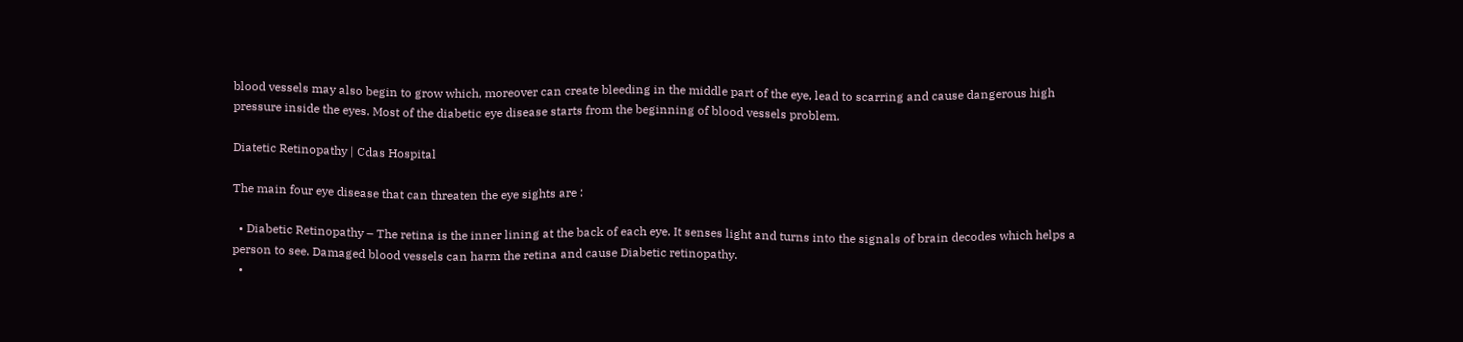blood vessels may also begin to grow which, moreover can create bleeding in the middle part of the eye, lead to scarring and cause dangerous high pressure inside the eyes. Most of the diabetic eye disease starts from the beginning of blood vessels problem.

Diatetic Retinopathy | Cdas Hospital

The main four eye disease that can threaten the eye sights are :

  • Diabetic Retinopathy – The retina is the inner lining at the back of each eye. It senses light and turns into the signals of brain decodes which helps a person to see. Damaged blood vessels can harm the retina and cause Diabetic retinopathy.
  •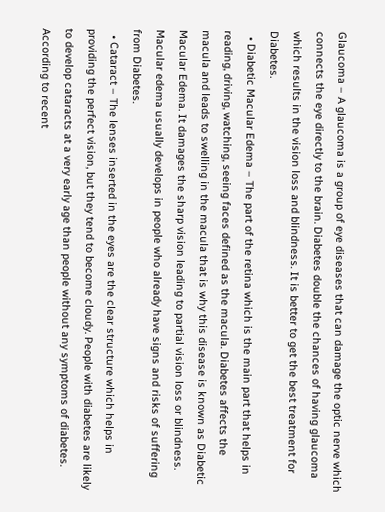Glaucoma – A glaucoma is a group of eye diseases that can damage the optic nerve which connects the eye directly to the brain. Diabetes double the chances of having glaucoma which results in the vision loss and blindness. It is better to get the best treatment for Diabetes.
  • Diabetic Macular Edema – The part of the retina which is the main part that helps in reading, driving, watching, seeing faces defined as the macula. Diabetes affects the macula and leads to swelling in the macula that is why this disease is known as Diabetic Macular Edema. It damages the sharp vision leading to partial vision loss or blindness. Macular edema usually develops in people who already have signs and risks of suffering from Diabetes.
  • Cataract – The lenses inserted in the eyes are the clear structure which helps in providing the perfect vision, but they tend to become cloudy. People with diabetes are likely to develop cataracts at a very early age than people without any symptoms of diabetes. According to recent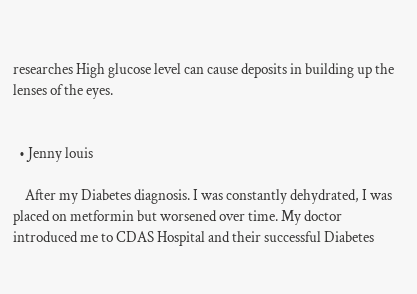researches High glucose level can cause deposits in building up the lenses of the eyes.


  • Jenny louis

    After my Diabetes diagnosis. I was constantly dehydrated, I was placed on metformin but worsened over time. My doctor introduced me to CDAS Hospital and their successful Diabetes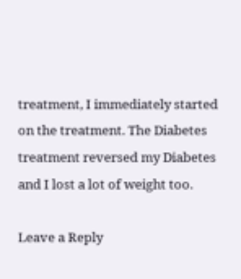treatment, I immediately started on the treatment. The Diabetes treatment reversed my Diabetes and I lost a lot of weight too.

Leave a Reply